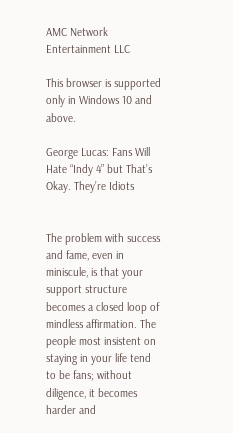AMC Network Entertainment LLC

This browser is supported only in Windows 10 and above.

George Lucas: Fans Will Hate “Indy 4” but That’s Okay. They’re Idiots


The problem with success and fame, even in miniscule, is that your support structure becomes a closed loop of mindless affirmation. The people most insistent on staying in your life tend to be fans; without diligence, it becomes harder and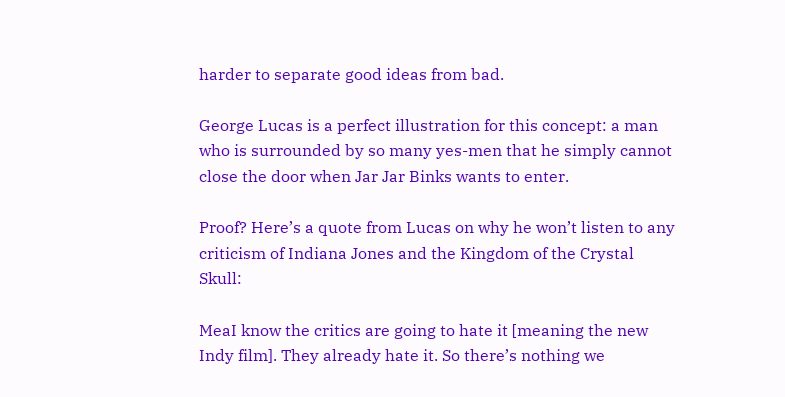harder to separate good ideas from bad.

George Lucas is a perfect illustration for this concept: a man who is surrounded by so many yes-men that he simply cannot close the door when Jar Jar Binks wants to enter.

Proof? Here’s a quote from Lucas on why he won’t listen to any criticism of Indiana Jones and the Kingdom of the Crystal Skull:

MeaI know the critics are going to hate it [meaning the new Indy film]. They already hate it. So there’s nothing we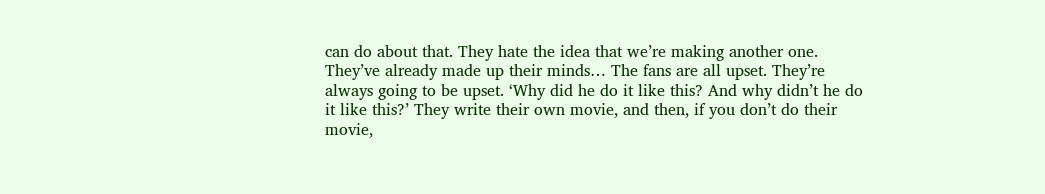can do about that. They hate the idea that we’re making another one. They’ve already made up their minds… The fans are all upset. They’re always going to be upset. ‘Why did he do it like this? And why didn’t he do it like this?’ They write their own movie, and then, if you don’t do their movie,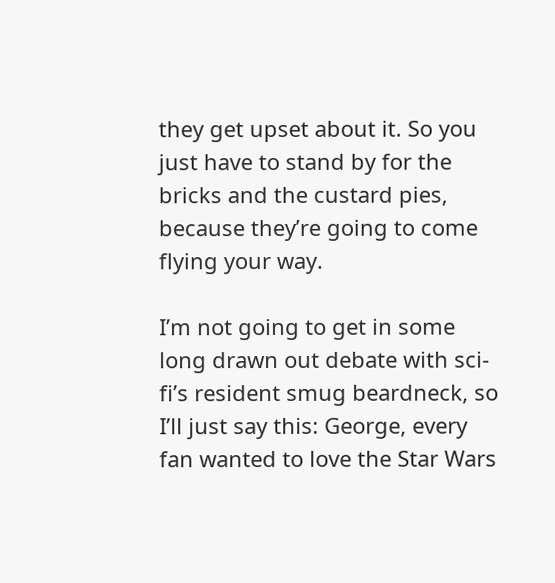they get upset about it. So you just have to stand by for the bricks and the custard pies, because they’re going to come flying your way.

I’m not going to get in some long drawn out debate with sci-fi’s resident smug beardneck, so I’ll just say this: George, every fan wanted to love the Star Wars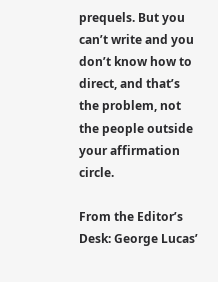prequels. But you can’t write and you don’t know how to direct, and that’s the problem, not the people outside your affirmation circle.

From the Editor’s Desk: George Lucas’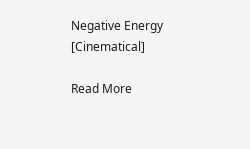Negative Energy [Cinematical]

Read More